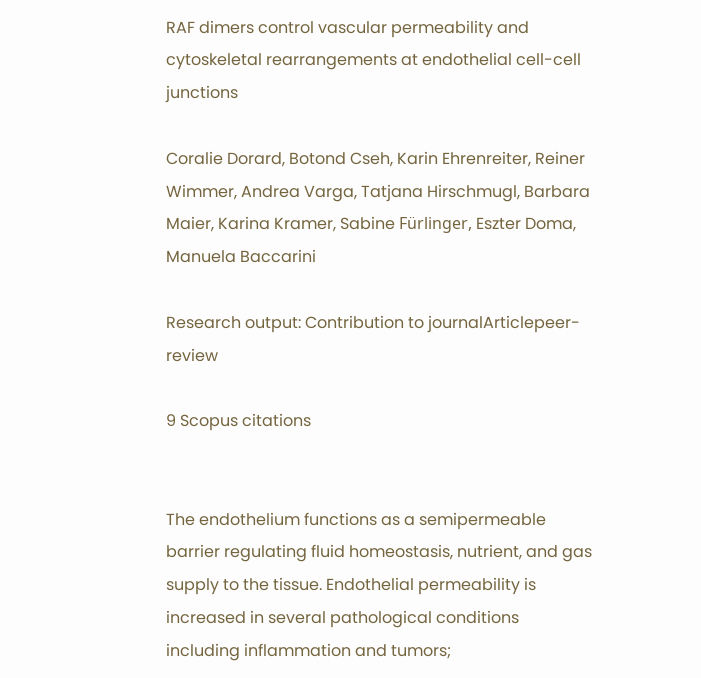RAF dimers control vascular permeability and cytoskeletal rearrangements at endothelial cell-cell junctions

Coralie Dorard, Botond Cseh, Karin Ehrenreiter, Reiner Wimmer, Andrea Varga, Tatjana Hirschmugl, Barbara Maier, Karina Kramer, Sabine Fürlinger, Eszter Doma, Manuela Baccarini

Research output: Contribution to journalArticlepeer-review

9 Scopus citations


The endothelium functions as a semipermeable barrier regulating fluid homeostasis, nutrient, and gas supply to the tissue. Endothelial permeability is increased in several pathological conditions including inflammation and tumors;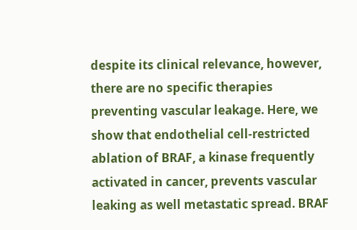despite its clinical relevance, however, there are no specific therapies preventing vascular leakage. Here, we show that endothelial cell-restricted ablation of BRAF, a kinase frequently activated in cancer, prevents vascular leaking as well metastatic spread. BRAF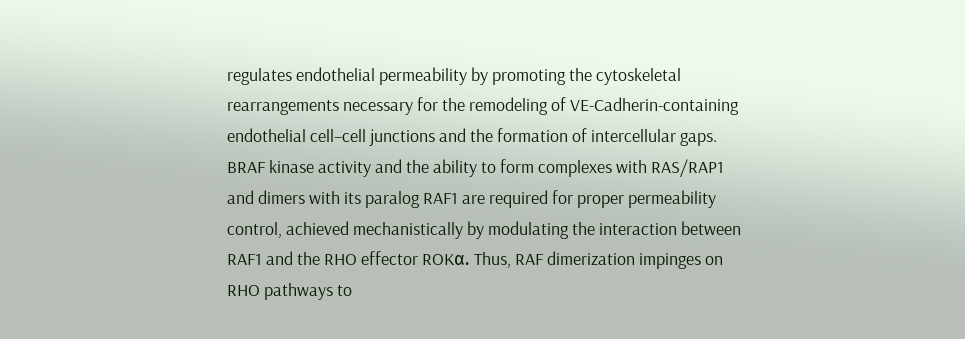regulates endothelial permeability by promoting the cytoskeletal rearrangements necessary for the remodeling of VE-Cadherin-containing endothelial cell–cell junctions and the formation of intercellular gaps. BRAF kinase activity and the ability to form complexes with RAS/RAP1 and dimers with its paralog RAF1 are required for proper permeability control, achieved mechanistically by modulating the interaction between RAF1 and the RHO effector ROKα. Thus, RAF dimerization impinges on RHO pathways to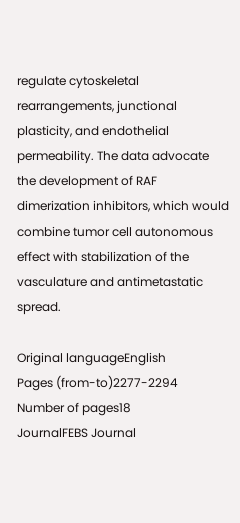regulate cytoskeletal rearrangements, junctional plasticity, and endothelial permeability. The data advocate the development of RAF dimerization inhibitors, which would combine tumor cell autonomous effect with stabilization of the vasculature and antimetastatic spread.

Original languageEnglish
Pages (from-to)2277-2294
Number of pages18
JournalFEBS Journal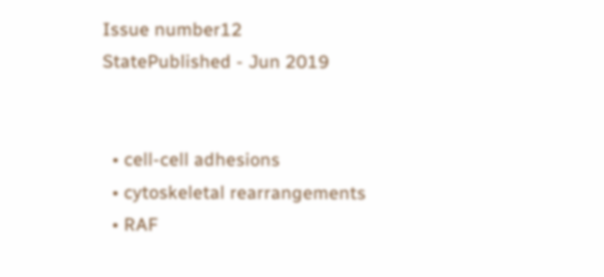Issue number12
StatePublished - Jun 2019


  • cell-cell adhesions
  • cytoskeletal rearrangements
  • RAF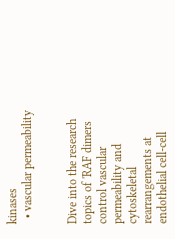kinases
  • vascular permeability


Dive into the research topics of 'RAF dimers control vascular permeability and cytoskeletal rearrangements at endothelial cell-cell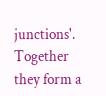junctions'. Together they form a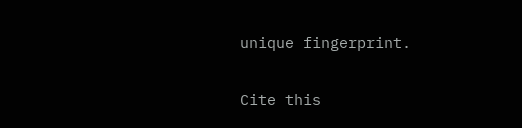unique fingerprint.

Cite this